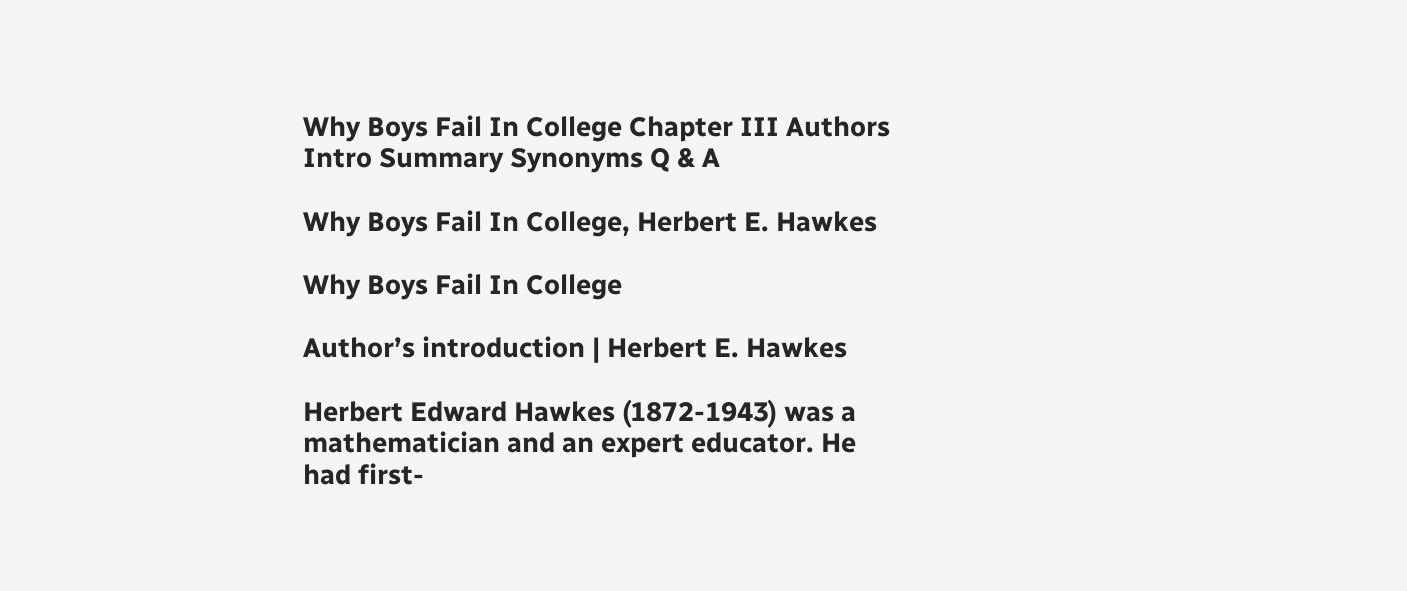Why Boys Fail In College Chapter III Authors Intro Summary Synonyms Q & A

Why Boys Fail In College, Herbert E. Hawkes

Why Boys Fail In College

Author’s introduction | Herbert E. Hawkes

Herbert Edward Hawkes (1872-1943) was a mathematician and an expert educator. He had first-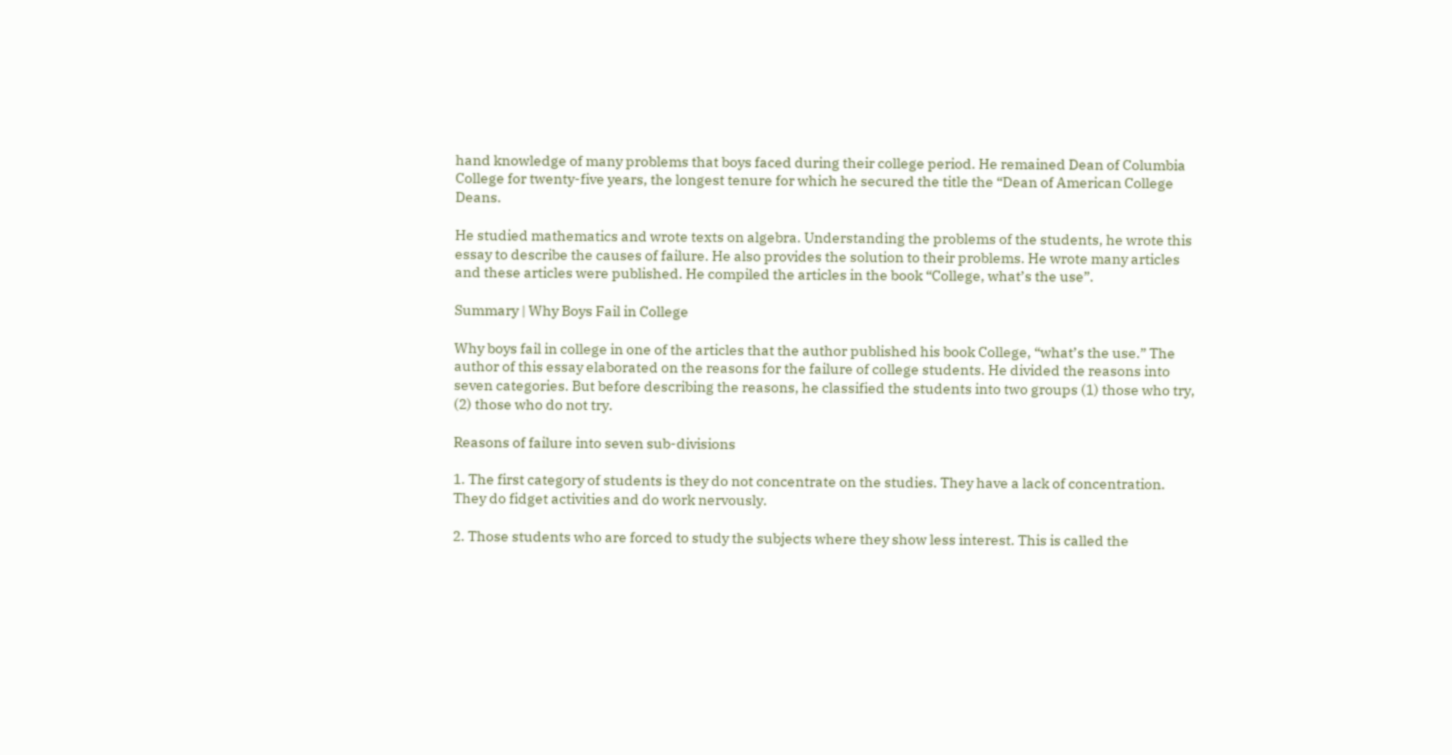hand knowledge of many problems that boys faced during their college period. He remained Dean of Columbia College for twenty-five years, the longest tenure for which he secured the title the “Dean of American College Deans.

He studied mathematics and wrote texts on algebra. Understanding the problems of the students, he wrote this essay to describe the causes of failure. He also provides the solution to their problems. He wrote many articles and these articles were published. He compiled the articles in the book “College, what’s the use”.

Summary | Why Boys Fail in College

Why boys fail in college in one of the articles that the author published his book College, “what’s the use.” The author of this essay elaborated on the reasons for the failure of college students. He divided the reasons into seven categories. But before describing the reasons, he classified the students into two groups (1) those who try, (2) those who do not try.

Reasons of failure into seven sub-divisions

1. The first category of students is they do not concentrate on the studies. They have a lack of concentration. They do fidget activities and do work nervously.

2. Those students who are forced to study the subjects where they show less interest. This is called the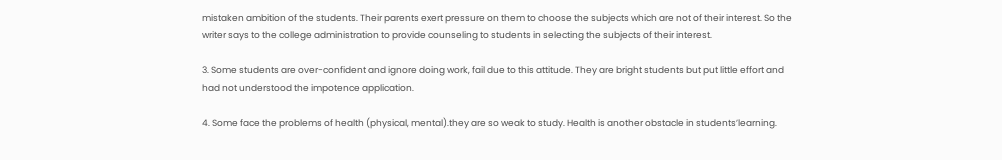mistaken ambition of the students. Their parents exert pressure on them to choose the subjects which are not of their interest. So the writer says to the college administration to provide counseling to students in selecting the subjects of their interest.

3. Some students are over-confident and ignore doing work, fail due to this attitude. They are bright students but put little effort and had not understood the impotence application.

4. Some face the problems of health (physical, mental).they are so weak to study. Health is another obstacle in students’learning.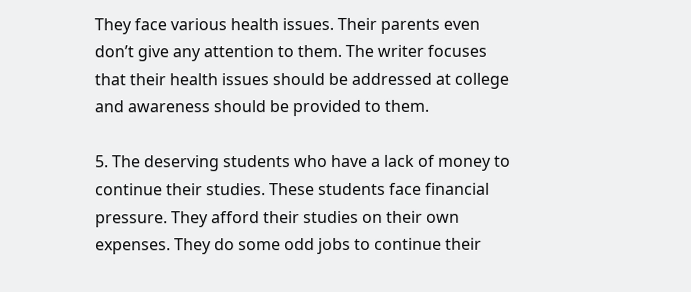They face various health issues. Their parents even don’t give any attention to them. The writer focuses that their health issues should be addressed at college and awareness should be provided to them.

5. The deserving students who have a lack of money to continue their studies. These students face financial pressure. They afford their studies on their own expenses. They do some odd jobs to continue their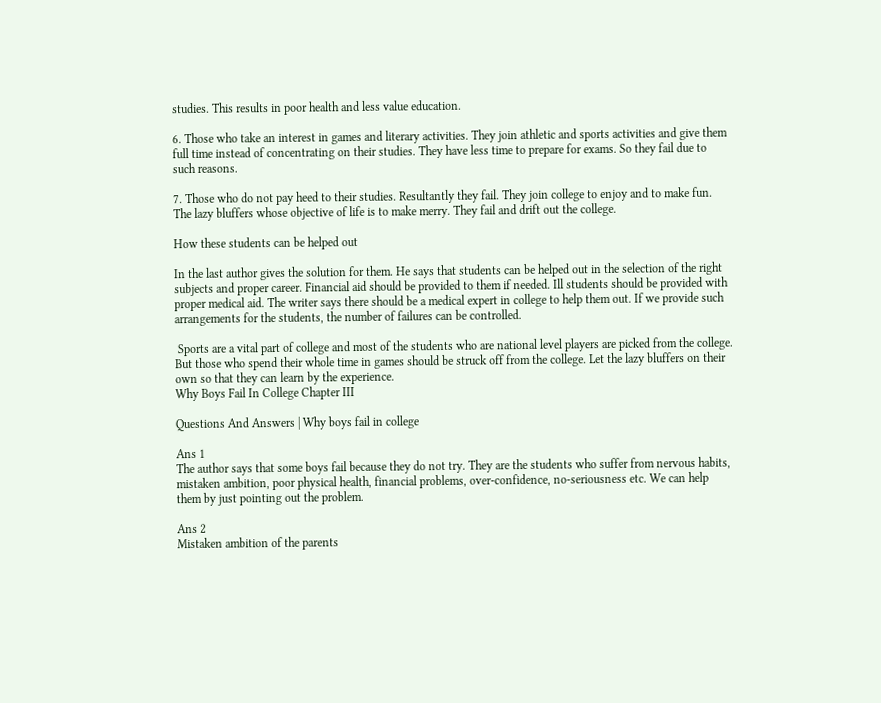studies. This results in poor health and less value education.

6. Those who take an interest in games and literary activities. They join athletic and sports activities and give them full time instead of concentrating on their studies. They have less time to prepare for exams. So they fail due to such reasons.

7. Those who do not pay heed to their studies. Resultantly they fail. They join college to enjoy and to make fun. The lazy bluffers whose objective of life is to make merry. They fail and drift out the college.

How these students can be helped out

In the last author gives the solution for them. He says that students can be helped out in the selection of the right subjects and proper career. Financial aid should be provided to them if needed. Ill students should be provided with proper medical aid. The writer says there should be a medical expert in college to help them out. If we provide such arrangements for the students, the number of failures can be controlled.

 Sports are a vital part of college and most of the students who are national level players are picked from the college. But those who spend their whole time in games should be struck off from the college. Let the lazy bluffers on their own so that they can learn by the experience.
Why Boys Fail In College Chapter III

Questions And Answers | Why boys fail in college

Ans 1
The author says that some boys fail because they do not try. They are the students who suffer from nervous habits, mistaken ambition, poor physical health, financial problems, over-confidence, no-seriousness etc. We can help them by just pointing out the problem.

Ans 2
Mistaken ambition of the parents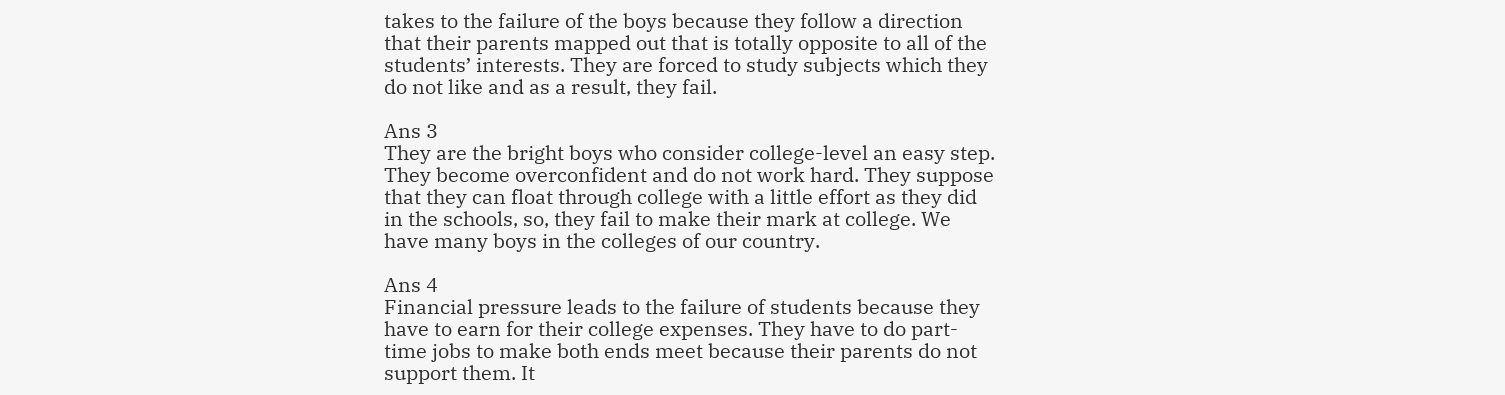takes to the failure of the boys because they follow a direction that their parents mapped out that is totally opposite to all of the students’ interests. They are forced to study subjects which they do not like and as a result, they fail.

Ans 3
They are the bright boys who consider college-level an easy step. They become overconfident and do not work hard. They suppose that they can float through college with a little effort as they did in the schools, so, they fail to make their mark at college. We have many boys in the colleges of our country.

Ans 4
Financial pressure leads to the failure of students because they have to earn for their college expenses. They have to do part-time jobs to make both ends meet because their parents do not support them. It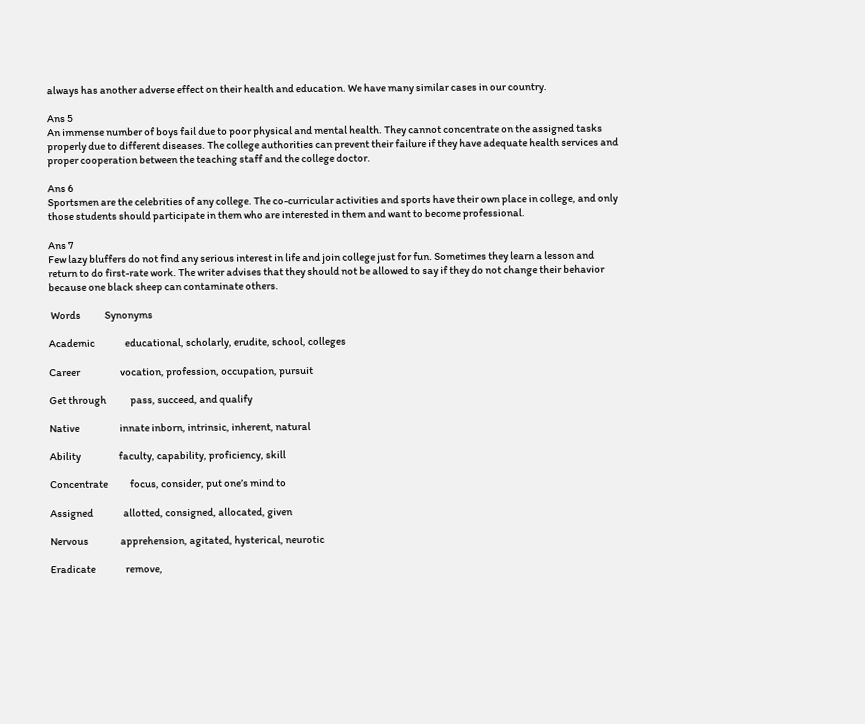always has another adverse effect on their health and education. We have many similar cases in our country.

Ans 5
An immense number of boys fail due to poor physical and mental health. They cannot concentrate on the assigned tasks properly due to different diseases. The college authorities can prevent their failure if they have adequate health services and proper cooperation between the teaching staff and the college doctor.

Ans 6
Sportsmen are the celebrities of any college. The co-curricular activities and sports have their own place in college, and only those students should participate in them who are interested in them and want to become professional.

Ans 7
Few lazy bluffers do not find any serious interest in life and join college just for fun. Sometimes they learn a lesson and return to do first-rate work. The writer advises that they should not be allowed to say if they do not change their behavior because one black sheep can contaminate others.

 Words            Synonyms

Academic               educational, scholarly, erudite, school, colleges

Career                    vocation, profession, occupation, pursuit

Get through            pass, succeed, and qualify

Native                    innate inborn, intrinsic, inherent, natural

Ability                   faculty, capability, proficiency, skill

Concentrate           focus, consider, put one’s mind to

Assigned               allotted, consigned, allocated, given

Nervous                apprehension, agitated, hysterical, neurotic

Eradicate               remove,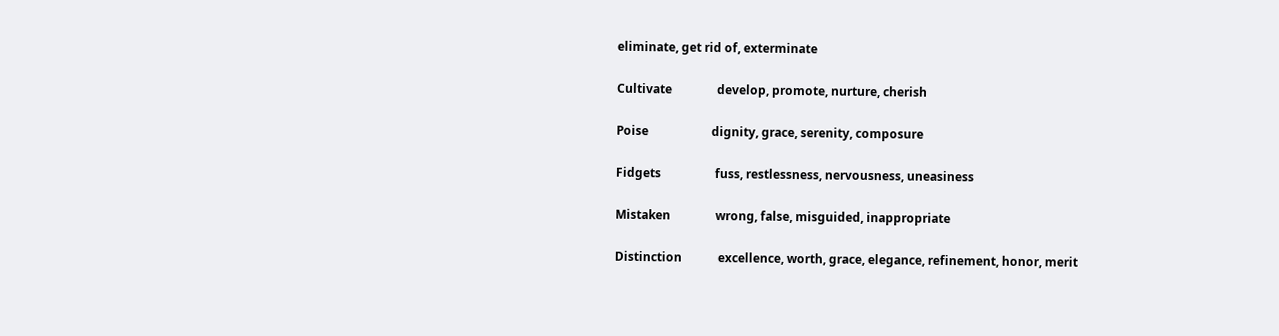eliminate, get rid of, exterminate

Cultivate               develop, promote, nurture, cherish

Poise                     dignity, grace, serenity, composure

Fidgets                  fuss, restlessness, nervousness, uneasiness

Mistaken               wrong, false, misguided, inappropriate

Distinction            excellence, worth, grace, elegance, refinement, honor, merit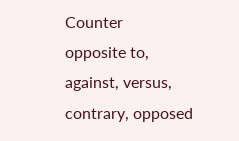Counter                 opposite to, against, versus, contrary, opposed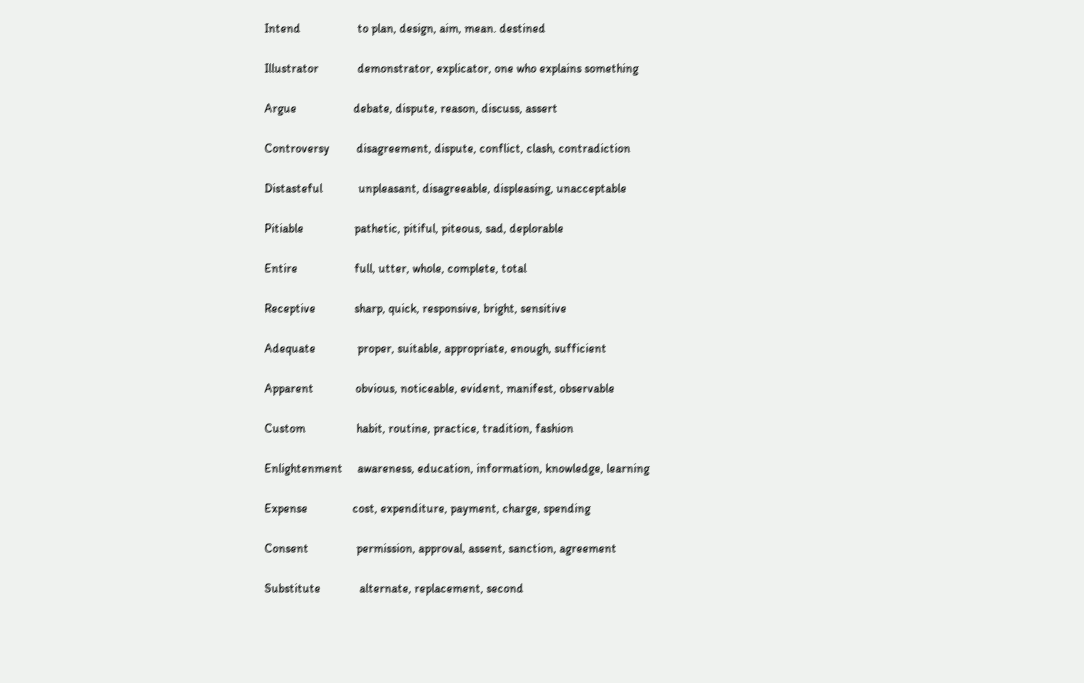Intend                   to plan, design, aim, mean. destined

Illustrator             demonstrator, explicator, one who explains something

Argue                   debate, dispute, reason, discuss, assert

Controversy         disagreement, dispute, conflict, clash, contradiction

Distasteful            unpleasant, disagreeable, displeasing, unacceptable

Pitiable                 pathetic, pitiful, piteous, sad, deplorable

Entire                   full, utter, whole, complete, total

Receptive             sharp, quick, responsive, bright, sensitive

Adequate              proper, suitable, appropriate, enough, sufficient

Apparent              obvious, noticeable, evident, manifest, observable

Custom                 habit, routine, practice, tradition, fashion

Enlightenment     awareness, education, information, knowledge, learning

Expense               cost, expenditure, payment, charge, spending

Consent                permission, approval, assent, sanction, agreement

Substitute             alternate, replacement, second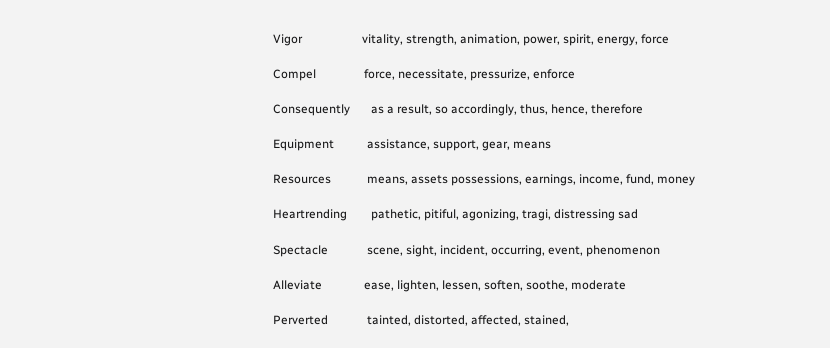Vigor                    vitality, strength, animation, power, spirit, energy, force

Compel                force, necessitate, pressurize, enforce

Consequently       as a result, so accordingly, thus, hence, therefore

Equipment           assistance, support, gear, means

Resources            means, assets possessions, earnings, income, fund, money

Heartrending        pathetic, pitiful, agonizing, tragi, distressing sad

Spectacle             scene, sight, incident, occurring, event, phenomenon

Alleviate              ease, lighten, lessen, soften, soothe, moderate

Perverted             tainted, distorted, affected, stained,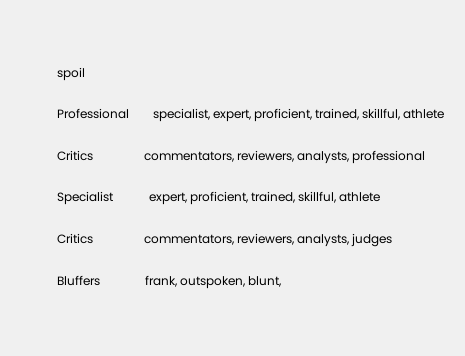spoil

Professional        specialist, expert, proficient, trained, skillful, athlete

Critics                 commentators, reviewers, analysts, professional

Specialist            expert, proficient, trained, skillful, athlete

Critics                 commentators, reviewers, analysts, judges

Bluffers               frank, outspoken, blunt,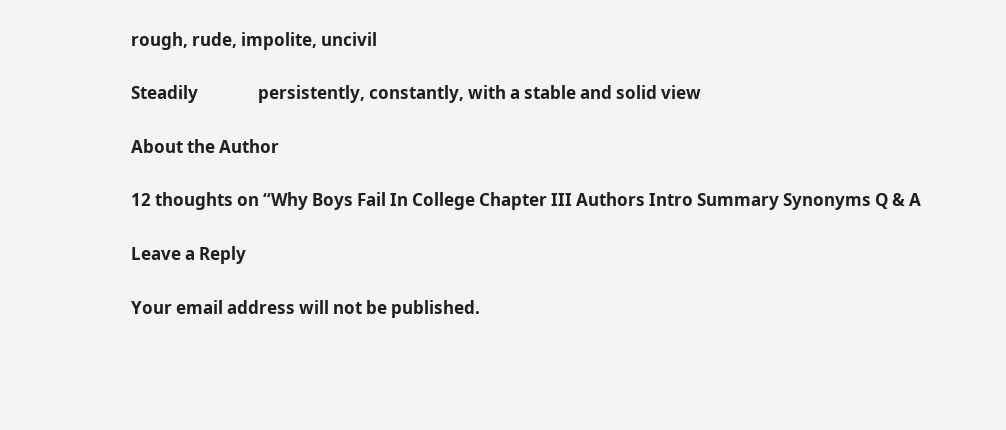rough, rude, impolite, uncivil

Steadily               persistently, constantly, with a stable and solid view

About the Author

12 thoughts on “Why Boys Fail In College Chapter III Authors Intro Summary Synonyms Q & A

Leave a Reply

Your email address will not be published.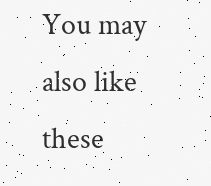You may also like these